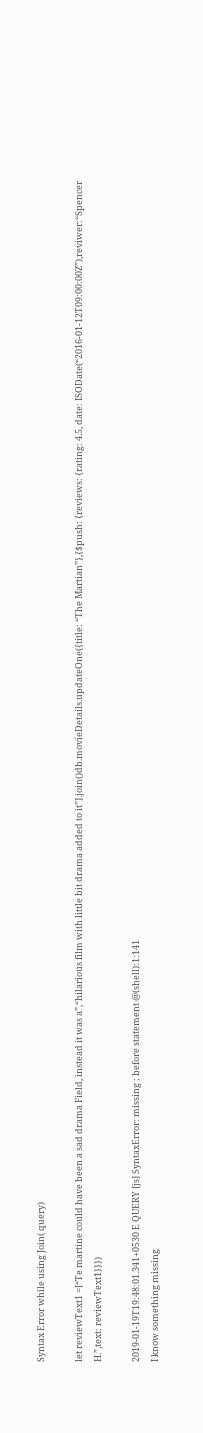Syntax Error while using Join( query)

let reviewText1 =[“Te martine could have been a sad drama Field, instead it was a”,“hilarious film with little bit drama added to it”].join()db.movieDetails.updateOne({title: “The Martian”},{$push: {reviews: {rating: 4.5, date: ISODate(“2016-01-12T09:00:00Z”),reviwer:“Spencer H.”,text: reviewText1}}})

2019-01-19T19:48:01.341+0530 E QUERY [js] SyntaxError: missing ; before statement @(shell):1:141
I know something missing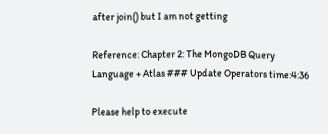after join() but I am not getting

Reference: Chapter 2: The MongoDB Query Language + Atlas ### Update Operators time:4:36

Please help to execute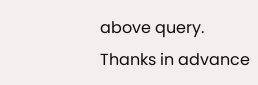above query.
Thanks in advance